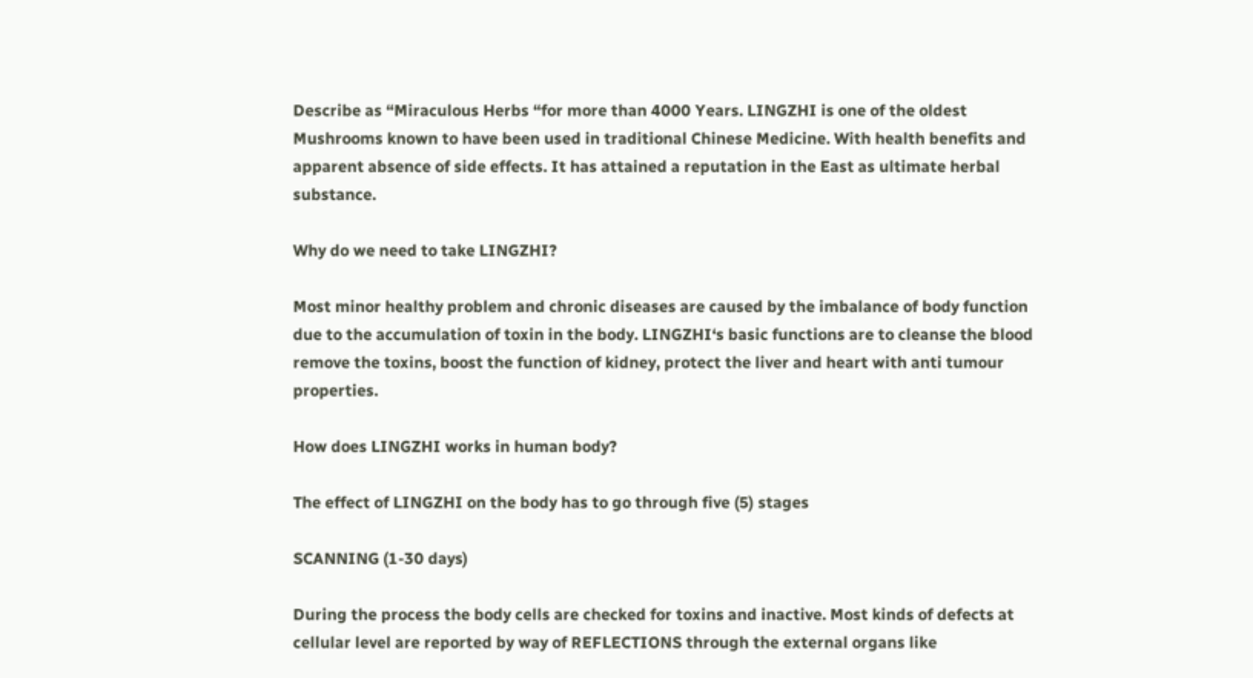Describe as “Miraculous Herbs “for more than 4000 Years. LINGZHI is one of the oldest Mushrooms known to have been used in traditional Chinese Medicine. With health benefits and apparent absence of side effects. It has attained a reputation in the East as ultimate herbal substance.

Why do we need to take LINGZHI?

Most minor healthy problem and chronic diseases are caused by the imbalance of body function due to the accumulation of toxin in the body. LINGZHI‘s basic functions are to cleanse the blood remove the toxins, boost the function of kidney, protect the liver and heart with anti tumour properties.

How does LINGZHI works in human body?

The effect of LINGZHI on the body has to go through five (5) stages

SCANNING (1-30 days)

During the process the body cells are checked for toxins and inactive. Most kinds of defects at cellular level are reported by way of REFLECTIONS through the external organs like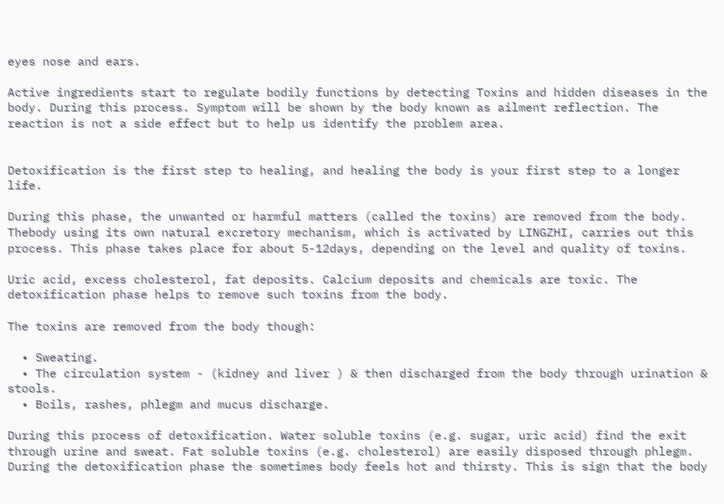eyes nose and ears.

Active ingredients start to regulate bodily functions by detecting Toxins and hidden diseases in the body. During this process. Symptom will be shown by the body known as ailment reflection. The reaction is not a side effect but to help us identify the problem area.


Detoxification is the first step to healing, and healing the body is your first step to a longer life.

During this phase, the unwanted or harmful matters (called the toxins) are removed from the body. Thebody using its own natural excretory mechanism, which is activated by LINGZHI, carries out this process. This phase takes place for about 5-12days, depending on the level and quality of toxins.

Uric acid, excess cholesterol, fat deposits. Calcium deposits and chemicals are toxic. The detoxification phase helps to remove such toxins from the body.

The toxins are removed from the body though:

  • Sweating.
  • The circulation system - (kidney and liver ) & then discharged from the body through urination & stools.
  • Boils, rashes, phlegm and mucus discharge.

During this process of detoxification. Water soluble toxins (e.g. sugar, uric acid) find the exit through urine and sweat. Fat soluble toxins (e.g. cholesterol) are easily disposed through phlegm. During the detoxification phase the sometimes body feels hot and thirsty. This is sign that the body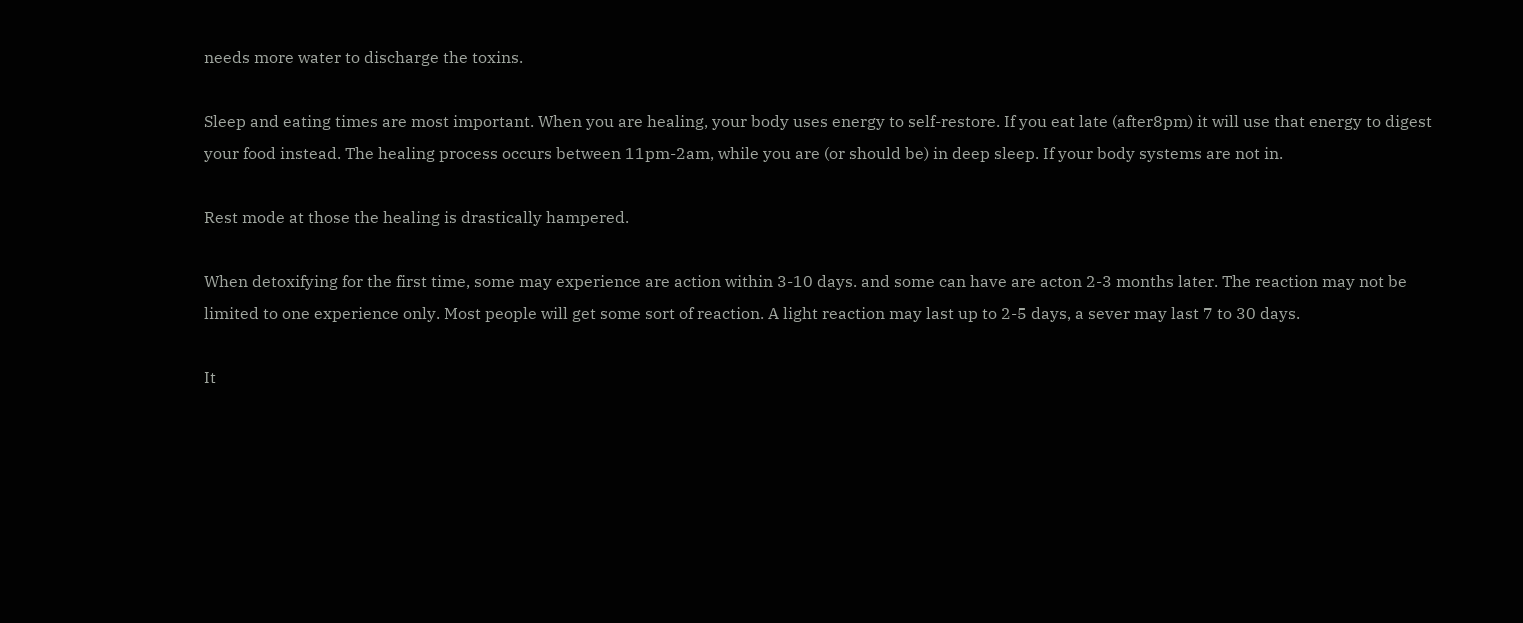needs more water to discharge the toxins.

Sleep and eating times are most important. When you are healing, your body uses energy to self-restore. If you eat late (after8pm) it will use that energy to digest your food instead. The healing process occurs between 11pm-2am, while you are (or should be) in deep sleep. If your body systems are not in.

Rest mode at those the healing is drastically hampered.

When detoxifying for the first time, some may experience are action within 3-10 days. and some can have are acton 2-3 months later. The reaction may not be limited to one experience only. Most people will get some sort of reaction. A light reaction may last up to 2-5 days, a sever may last 7 to 30 days.

It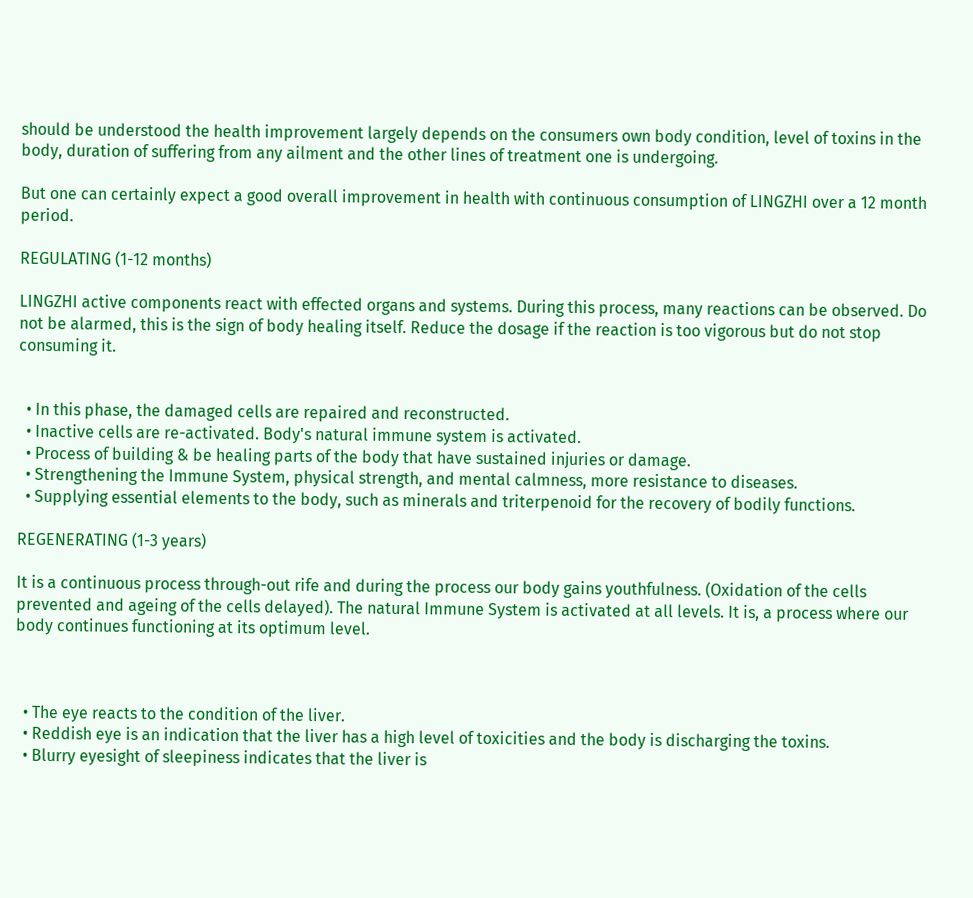should be understood the health improvement largely depends on the consumers own body condition, level of toxins in the body, duration of suffering from any ailment and the other lines of treatment one is undergoing.

But one can certainly expect a good overall improvement in health with continuous consumption of LINGZHI over a 12 month period.

REGULATING (1-12 months)

LINGZHI active components react with effected organs and systems. During this process, many reactions can be observed. Do not be alarmed, this is the sign of body healing itself. Reduce the dosage if the reaction is too vigorous but do not stop consuming it.


  • In this phase, the damaged cells are repaired and reconstructed.
  • Inactive cells are re-activated. Body's natural immune system is activated.
  • Process of building & be healing parts of the body that have sustained injuries or damage.
  • Strengthening the Immune System, physical strength, and mental calmness, more resistance to diseases.
  • Supplying essential elements to the body, such as minerals and triterpenoid for the recovery of bodily functions.

REGENERATING (1-3 years)

It is a continuous process through-out rife and during the process our body gains youthfulness. (Oxidation of the cells prevented and ageing of the cells delayed). The natural Immune System is activated at all levels. It is, a process where our body continues functioning at its optimum level.



  • The eye reacts to the condition of the liver.
  • Reddish eye is an indication that the liver has a high level of toxicities and the body is discharging the toxins.
  • Blurry eyesight of sleepiness indicates that the liver is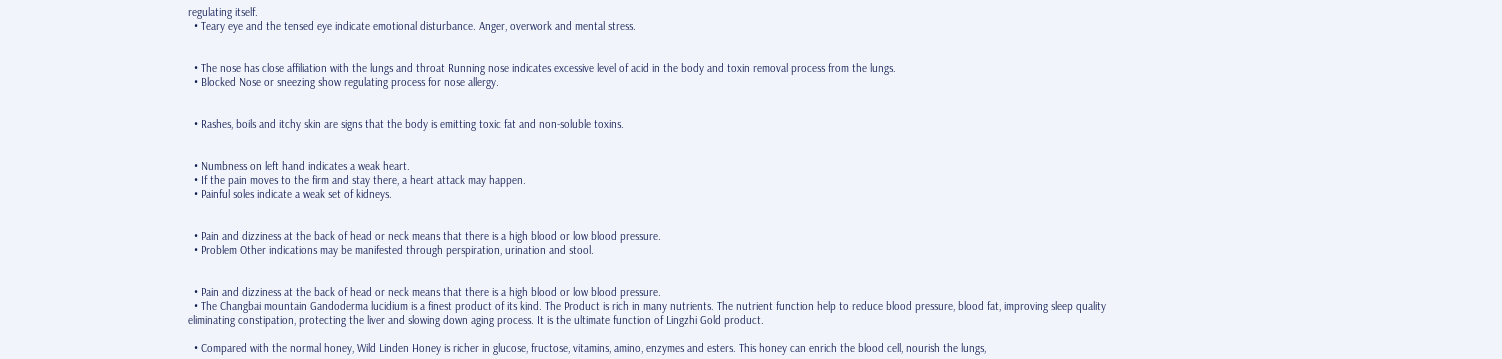regulating itself.
  • Teary eye and the tensed eye indicate emotional disturbance. Anger, overwork and mental stress.


  • The nose has close affiliation with the lungs and throat Running nose indicates excessive level of acid in the body and toxin removal process from the lungs.
  • Blocked Nose or sneezing show regulating process for nose allergy.


  • Rashes, boils and itchy skin are signs that the body is emitting toxic fat and non-soluble toxins.


  • Numbness on left hand indicates a weak heart.
  • If the pain moves to the firm and stay there, a heart attack may happen.
  • Painful soles indicate a weak set of kidneys.


  • Pain and dizziness at the back of head or neck means that there is a high blood or low blood pressure.
  • Problem Other indications may be manifested through perspiration, urination and stool.


  • Pain and dizziness at the back of head or neck means that there is a high blood or low blood pressure.
  • The Changbai mountain Gandoderma lucidium is a finest product of its kind. The Product is rich in many nutrients. The nutrient function help to reduce blood pressure, blood fat, improving sleep quality eliminating constipation, protecting the liver and slowing down aging process. It is the ultimate function of Lingzhi Gold product.

  • Compared with the normal honey, Wild Linden Honey is richer in glucose, fructose, vitamins, amino, enzymes and esters. This honey can enrich the blood cell, nourish the lungs,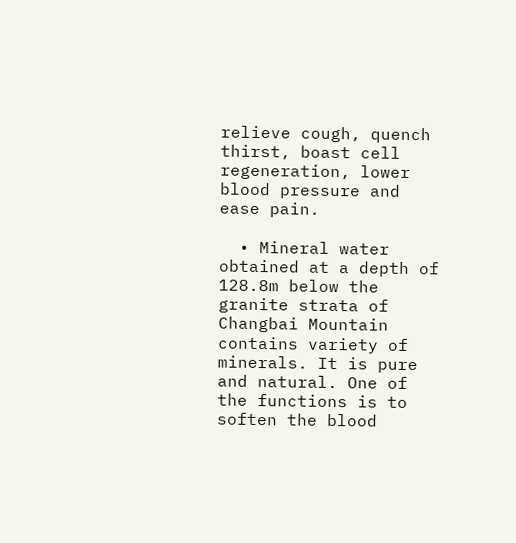relieve cough, quench thirst, boast cell regeneration, lower blood pressure and ease pain.

  • Mineral water obtained at a depth of 128.8m below the granite strata of Changbai Mountain contains variety of minerals. It is pure and natural. One of the functions is to soften the blood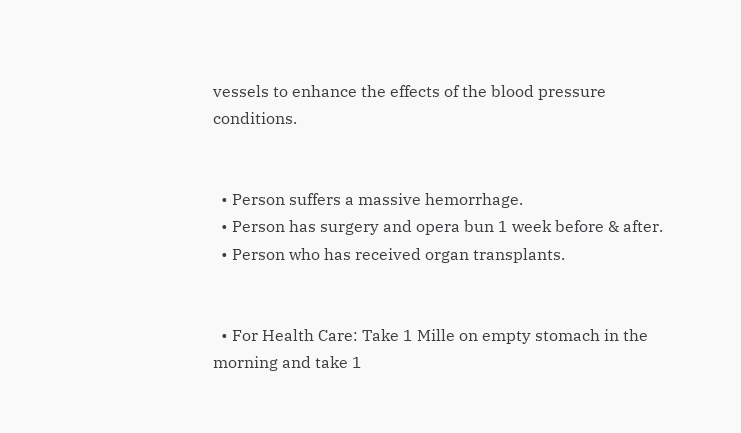vessels to enhance the effects of the blood pressure conditions.


  • Person suffers a massive hemorrhage.
  • Person has surgery and opera bun 1 week before & after.
  • Person who has received organ transplants.


  • For Health Care: Take 1 Mille on empty stomach in the morning and take 1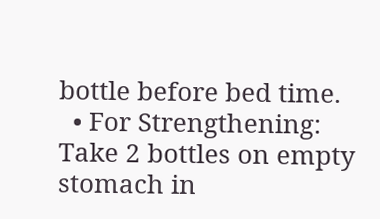bottle before bed time.
  • For Strengthening: Take 2 bottles on empty stomach in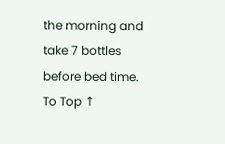the morning and take 7 bottles before bed time.
To Top ↑